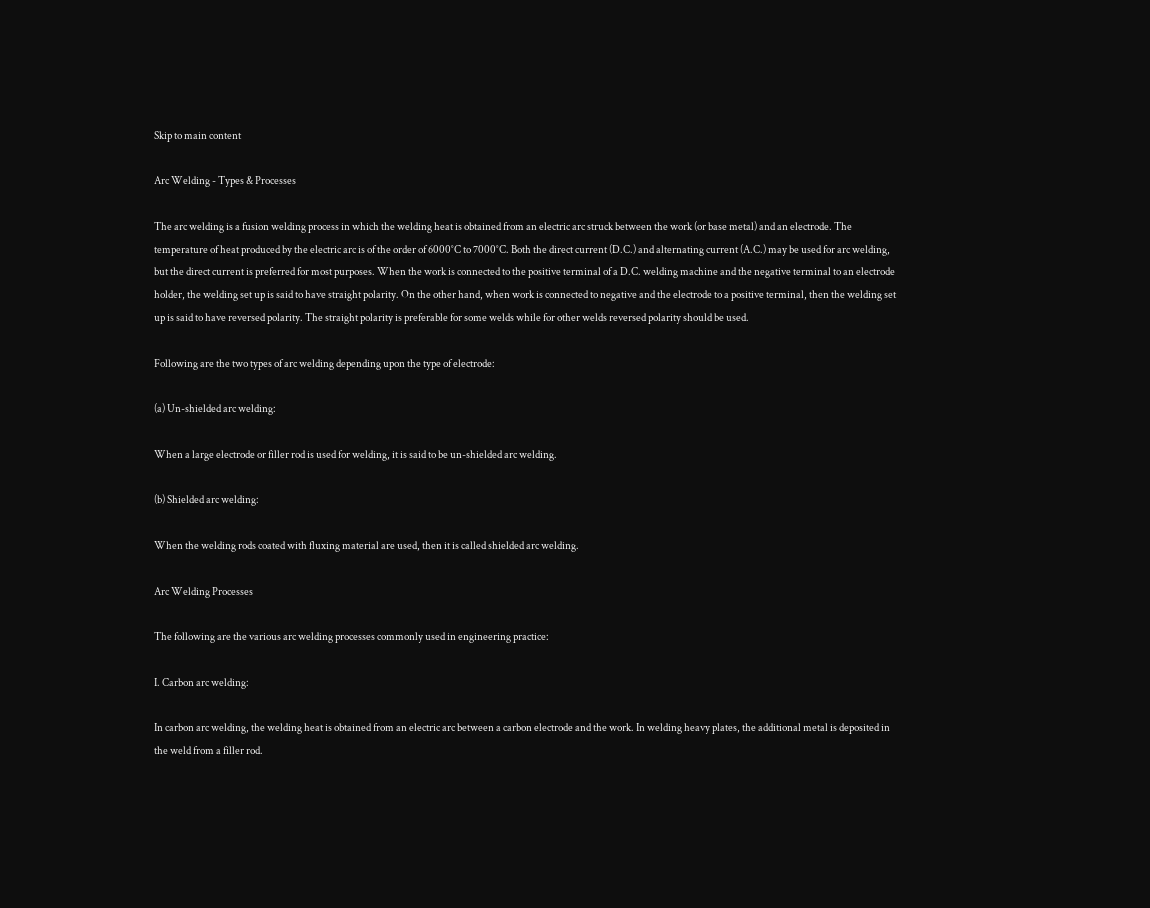Skip to main content

Arc Welding - Types & Processes

The arc welding is a fusion welding process in which the welding heat is obtained from an electric arc struck between the work (or base metal) and an electrode. The temperature of heat produced by the electric arc is of the order of 6000°C to 7000°C. Both the direct current (D.C.) and alternating current (A.C.) may be used for arc welding, but the direct current is preferred for most purposes. When the work is connected to the positive terminal of a D.C. welding machine and the negative terminal to an electrode holder, the welding set up is said to have straight polarity. On the other hand, when work is connected to negative and the electrode to a positive terminal, then the welding set up is said to have reversed polarity. The straight polarity is preferable for some welds while for other welds reversed polarity should be used.

Following are the two types of arc welding depending upon the type of electrode:

(a) Un-shielded arc welding:

When a large electrode or filler rod is used for welding, it is said to be un-shielded arc welding.

(b) Shielded arc welding:

When the welding rods coated with fluxing material are used, then it is called shielded arc welding.

Arc Welding Processes

The following are the various arc welding processes commonly used in engineering practice:

I. Carbon arc welding:

In carbon arc welding, the welding heat is obtained from an electric arc between a carbon electrode and the work. In welding heavy plates, the additional metal is deposited in the weld from a filler rod.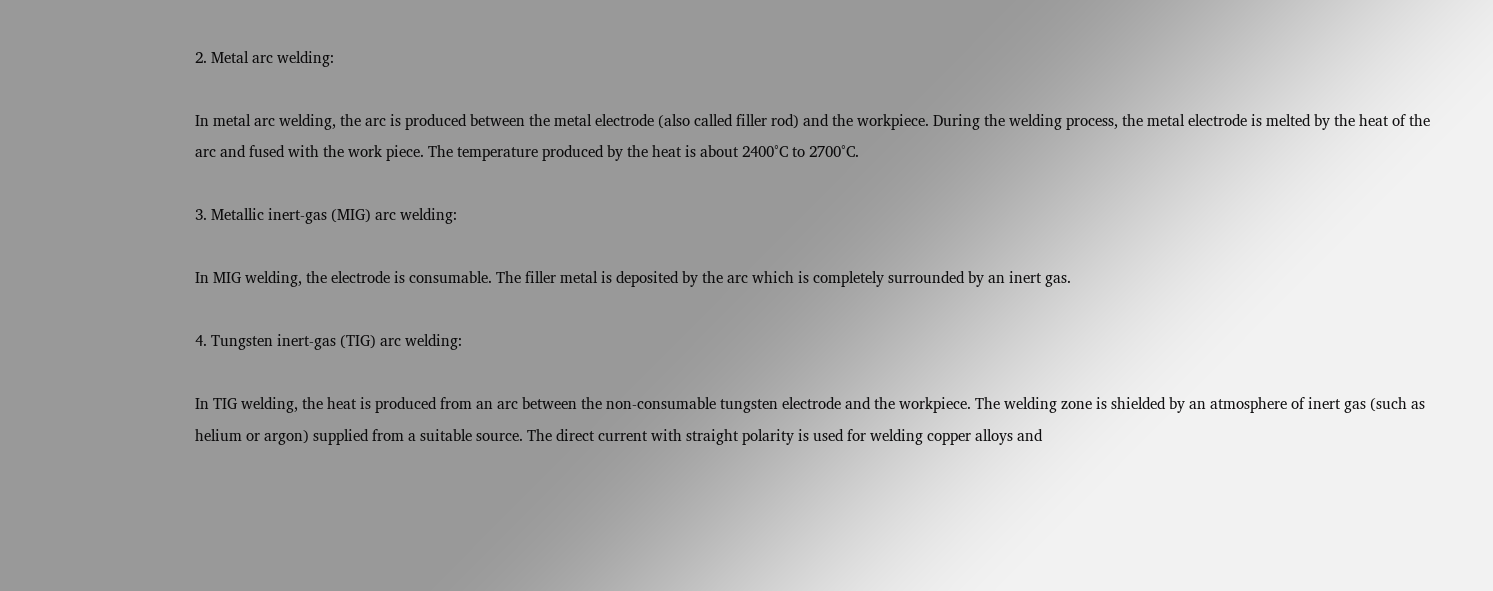2. Metal arc welding:

In metal arc welding, the arc is produced between the metal electrode (also called filler rod) and the workpiece. During the welding process, the metal electrode is melted by the heat of the arc and fused with the work piece. The temperature produced by the heat is about 2400°C to 2700°C.

3. Metallic inert-gas (MIG) arc welding:

In MIG welding, the electrode is consumable. The filler metal is deposited by the arc which is completely surrounded by an inert gas.

4. Tungsten inert-gas (TIG) arc welding:

In TIG welding, the heat is produced from an arc between the non-consumable tungsten electrode and the workpiece. The welding zone is shielded by an atmosphere of inert gas (such as helium or argon) supplied from a suitable source. The direct current with straight polarity is used for welding copper alloys and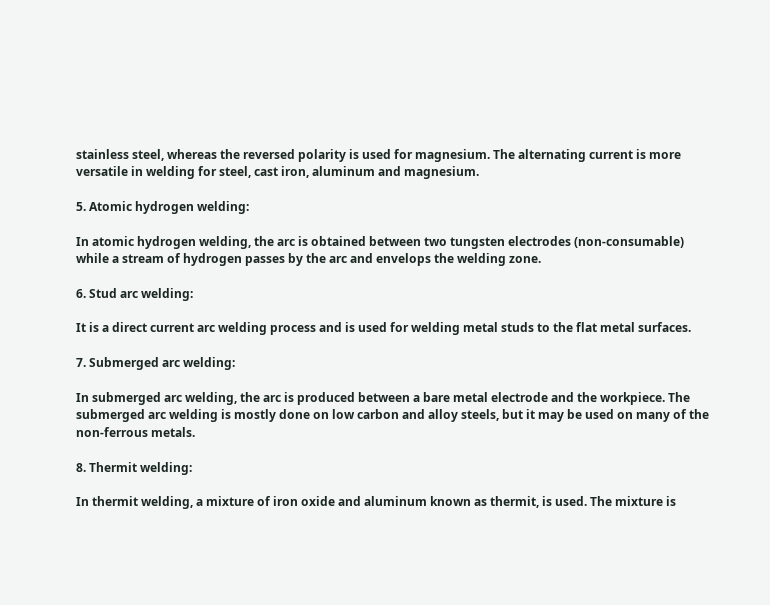stainless steel, whereas the reversed polarity is used for magnesium. The alternating current is more versatile in welding for steel, cast iron, aluminum and magnesium.

5. Atomic hydrogen welding:

In atomic hydrogen welding, the arc is obtained between two tungsten electrodes (non-consumable) while a stream of hydrogen passes by the arc and envelops the welding zone.

6. Stud arc welding:

It is a direct current arc welding process and is used for welding metal studs to the flat metal surfaces.

7. Submerged arc welding:

In submerged arc welding, the arc is produced between a bare metal electrode and the workpiece. The submerged arc welding is mostly done on low carbon and alloy steels, but it may be used on many of the non-ferrous metals.

8. Thermit welding:

In thermit welding, a mixture of iron oxide and aluminum known as thermit, is used. The mixture is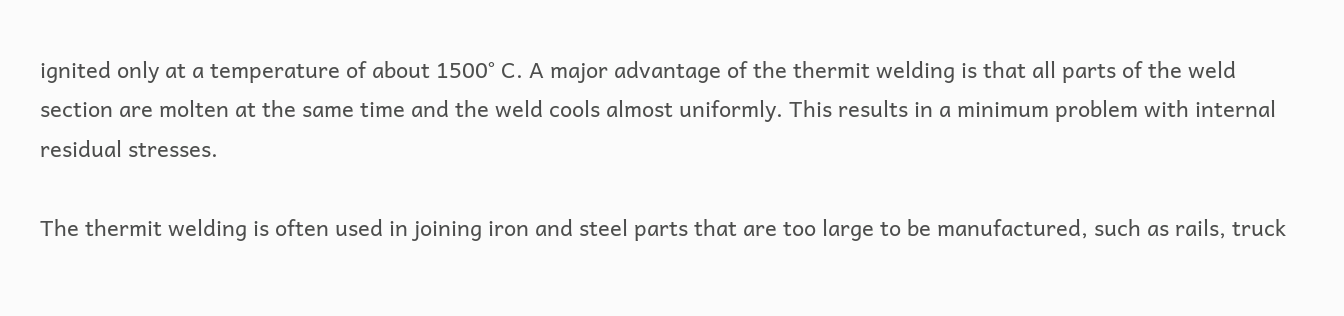ignited only at a temperature of about 1500° C. A major advantage of the thermit welding is that all parts of the weld section are molten at the same time and the weld cools almost uniformly. This results in a minimum problem with internal residual stresses.

The thermit welding is often used in joining iron and steel parts that are too large to be manufactured, such as rails, truck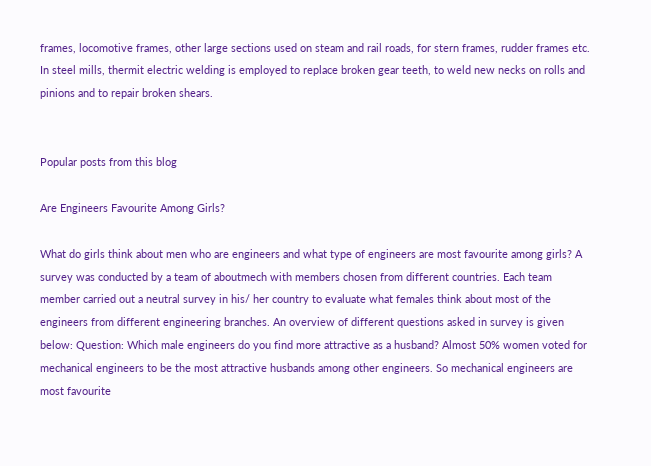frames, locomotive frames, other large sections used on steam and rail roads, for stern frames, rudder frames etc. In steel mills, thermit electric welding is employed to replace broken gear teeth, to weld new necks on rolls and pinions and to repair broken shears.


Popular posts from this blog

Are Engineers Favourite Among Girls?

What do girls think about men who are engineers and what type of engineers are most favourite among girls? A survey was conducted by a team of aboutmech with members chosen from different countries. Each team member carried out a neutral survey in his/ her country to evaluate what females think about most of the engineers from different engineering branches. An overview of different questions asked in survey is given below: Question: Which male engineers do you find more attractive as a husband? Almost 50% women voted for mechanical engineers to be the most attractive husbands among other engineers. So mechanical engineers are most favourite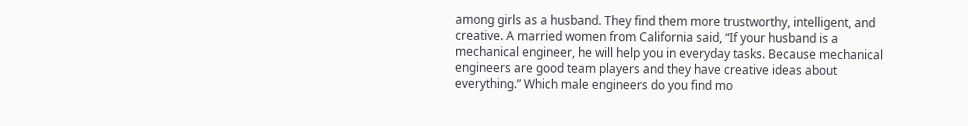among girls as a husband. They find them more trustworthy, intelligent, and creative. A married women from California said, “If your husband is a mechanical engineer, he will help you in everyday tasks. Because mechanical engineers are good team players and they have creative ideas about everything.” Which male engineers do you find mo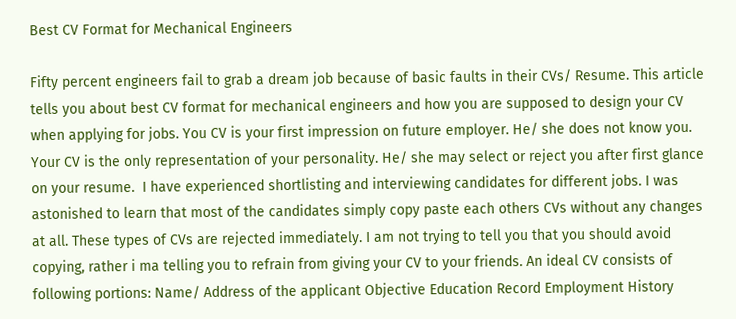Best CV Format for Mechanical Engineers

Fifty percent engineers fail to grab a dream job because of basic faults in their CVs/ Resume. This article tells you about best CV format for mechanical engineers and how you are supposed to design your CV when applying for jobs. You CV is your first impression on future employer. He/ she does not know you. Your CV is the only representation of your personality. He/ she may select or reject you after first glance on your resume.  I have experienced shortlisting and interviewing candidates for different jobs. I was astonished to learn that most of the candidates simply copy paste each others CVs without any changes at all. These types of CVs are rejected immediately. I am not trying to tell you that you should avoid copying, rather i ma telling you to refrain from giving your CV to your friends. An ideal CV consists of following portions: Name/ Address of the applicant Objective Education Record Employment History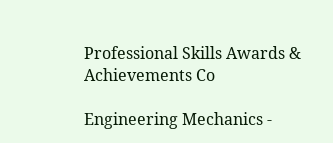Professional Skills Awards & Achievements Co

Engineering Mechanics -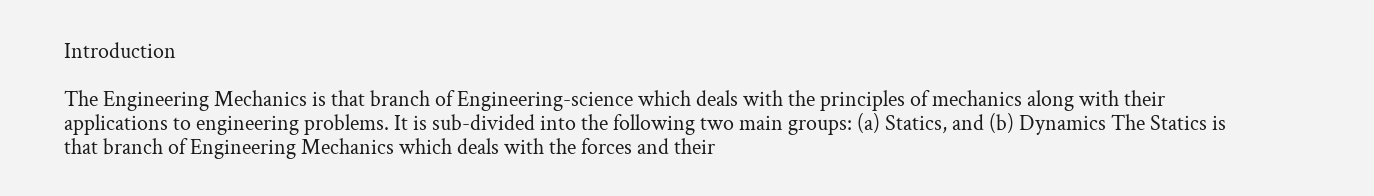Introduction

The Engineering Mechanics is that branch of Engineering-science which deals with the principles of mechanics along with their applications to engineering problems. It is sub-divided into the following two main groups: (a) Statics, and (b) Dynamics The Statics is that branch of Engineering Mechanics which deals with the forces and their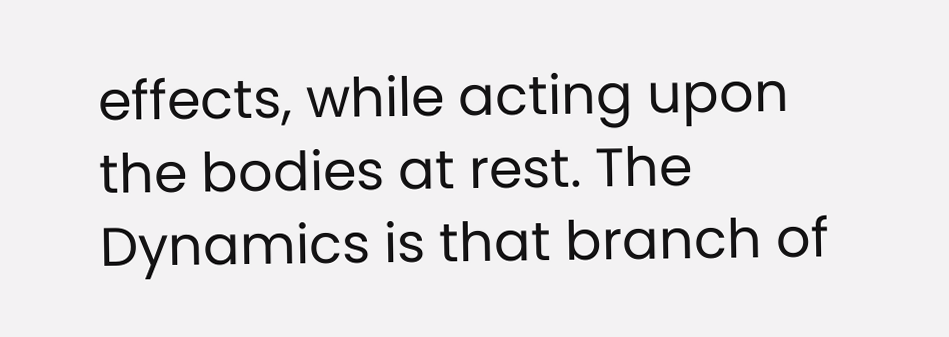effects, while acting upon the bodies at rest. The Dynamics is that branch of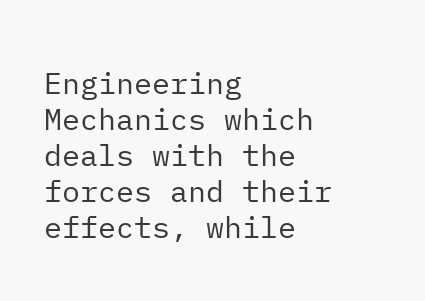Engineering Mechanics which deals with the forces and their effects, while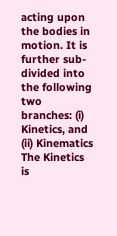acting upon the bodies in motion. It is further sub-divided into the following two branches: (i) Kinetics, and (ii) Kinematics The Kinetics is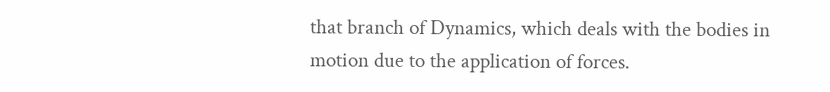that branch of Dynamics, which deals with the bodies in motion due to the application of forces.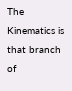The Kinematics is that branch of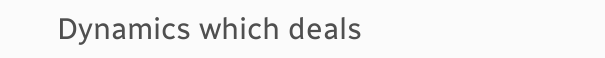Dynamics which deals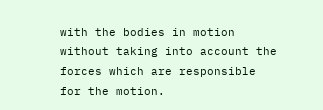with the bodies in motion without taking into account the forces which are responsible for the motion.